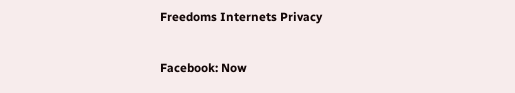Freedoms Internets Privacy

Facebook: Now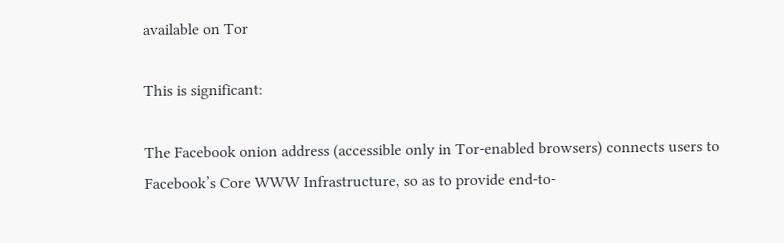available on Tor

This is significant:

The Facebook onion address (accessible only in Tor-enabled browsers) connects users to Facebook’s Core WWW Infrastructure, so as to provide end-to-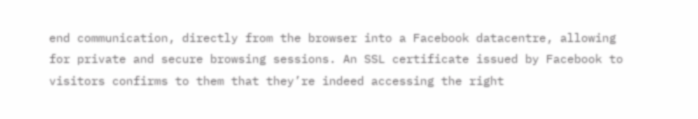end communication, directly from the browser into a Facebook datacentre, allowing for private and secure browsing sessions. An SSL certificate issued by Facebook to visitors confirms to them that they’re indeed accessing the right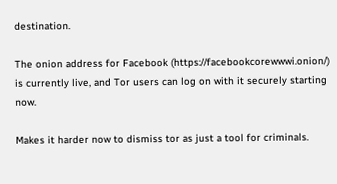destination.

The onion address for Facebook (https://facebookcorewwwi.onion/) is currently live, and Tor users can log on with it securely starting now.

Makes it harder now to dismiss tor as just a tool for criminals.